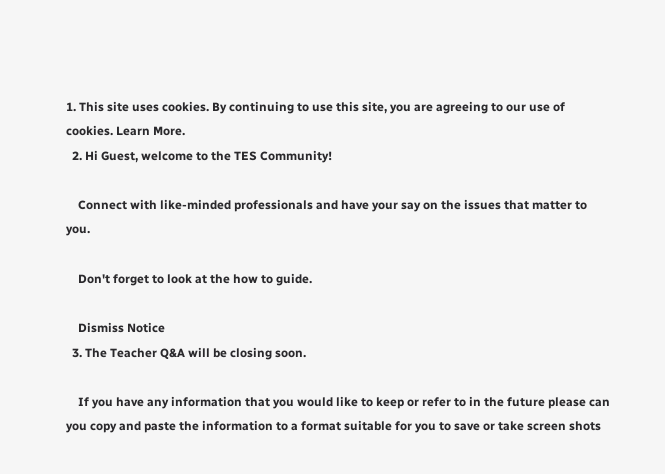1. This site uses cookies. By continuing to use this site, you are agreeing to our use of cookies. Learn More.
  2. Hi Guest, welcome to the TES Community!

    Connect with like-minded professionals and have your say on the issues that matter to you.

    Don't forget to look at the how to guide.

    Dismiss Notice
  3. The Teacher Q&A will be closing soon.

    If you have any information that you would like to keep or refer to in the future please can you copy and paste the information to a format suitable for you to save or take screen shots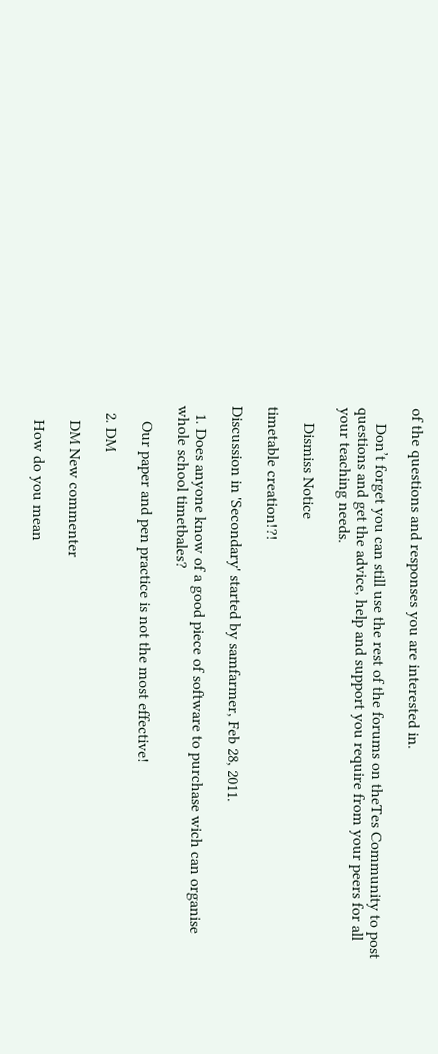of the questions and responses you are interested in.

    Don’t forget you can still use the rest of the forums on theTes Community to post questions and get the advice, help and support you require from your peers for all your teaching needs.

    Dismiss Notice

timetable creation!?!

Discussion in 'Secondary' started by samfarmer, Feb 28, 2011.

  1. Does anyone know of a good piece of software to purchase wich can organise whole school timetbales?

    Our paper and pen practice is not the most effective!

  2. DM

    DM New commenter

    How do you mean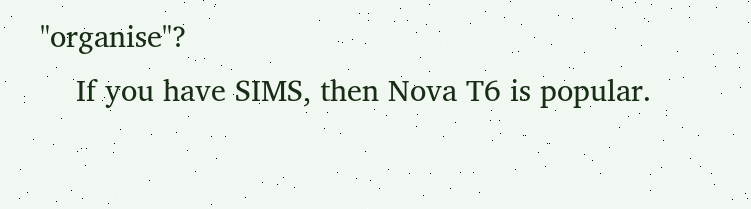"organise"?
    If you have SIMS, then Nova T6 is popular.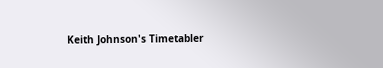Keith Johnson's Timetabler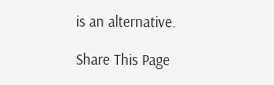is an alternative.

Share This Page